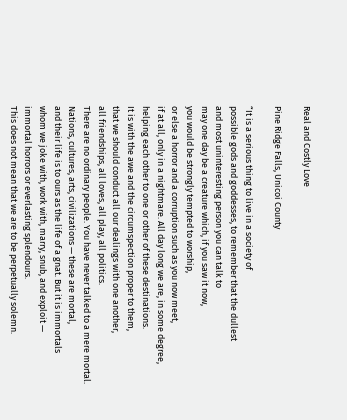Real and Costly Love

Pine Ridge Falls, Unicoi County

“It is a serious thing to live in a society of
possible gods and goddesses, to remember that the dullest
and most uninteresting person you can talk to
may one day be a creature which, if you saw it now,
you would be strongly tempted to worship,
or else a horror and a corruption such as you now meet,
if at all, only in a nightmare. All day long we are, in some degree,
helping each other to one or other of these destinations.
It is with the awe and the circumspection proper to them,
that we should conduct all our dealings with one another,
all friendships, all loves, all play, all politics.
There are no ordinary people. You have never talked to a mere mortal.
Nations, cultures, arts, civilizations — these are mortal,
and their life is to ours as the life of a gnat. But it is immortals
whom we joke with, work with, marry, snub, and exploit —
immortal horrors or everlasting splendours.
This does not mean that we are to be perpetually solemn.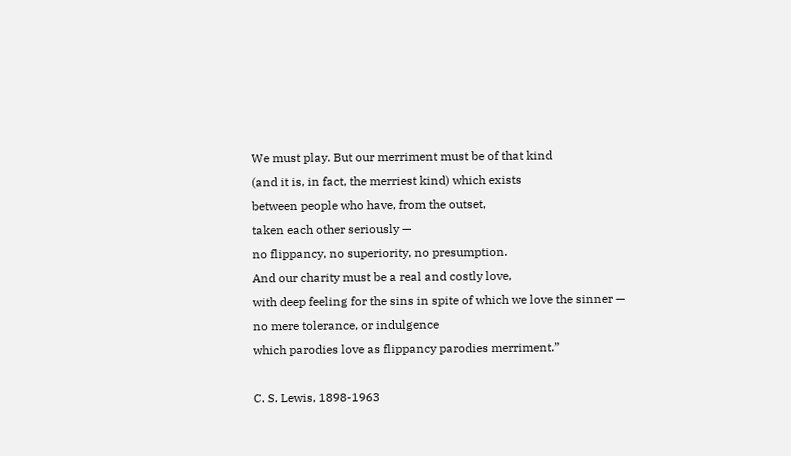We must play. But our merriment must be of that kind
(and it is, in fact, the merriest kind) which exists
between people who have, from the outset,
taken each other seriously —
no flippancy, no superiority, no presumption.
And our charity must be a real and costly love,
with deep feeling for the sins in spite of which we love the sinner —
no mere tolerance, or indulgence
which parodies love as flippancy parodies merriment.”

C. S. Lewis, 1898-1963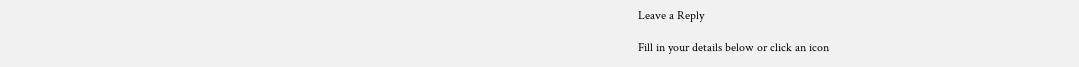Leave a Reply

Fill in your details below or click an icon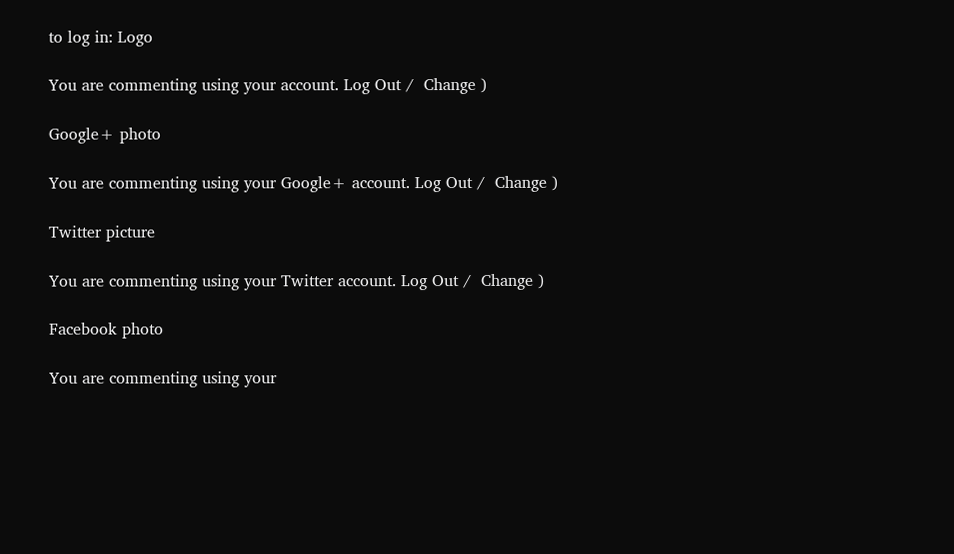to log in: Logo

You are commenting using your account. Log Out /  Change )

Google+ photo

You are commenting using your Google+ account. Log Out /  Change )

Twitter picture

You are commenting using your Twitter account. Log Out /  Change )

Facebook photo

You are commenting using your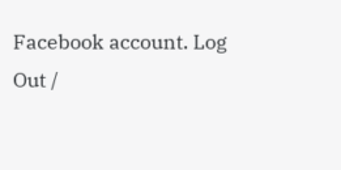Facebook account. Log Out /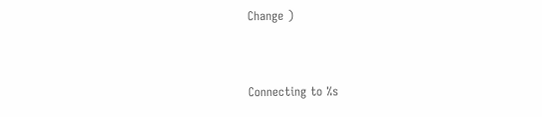Change )


Connecting to %s